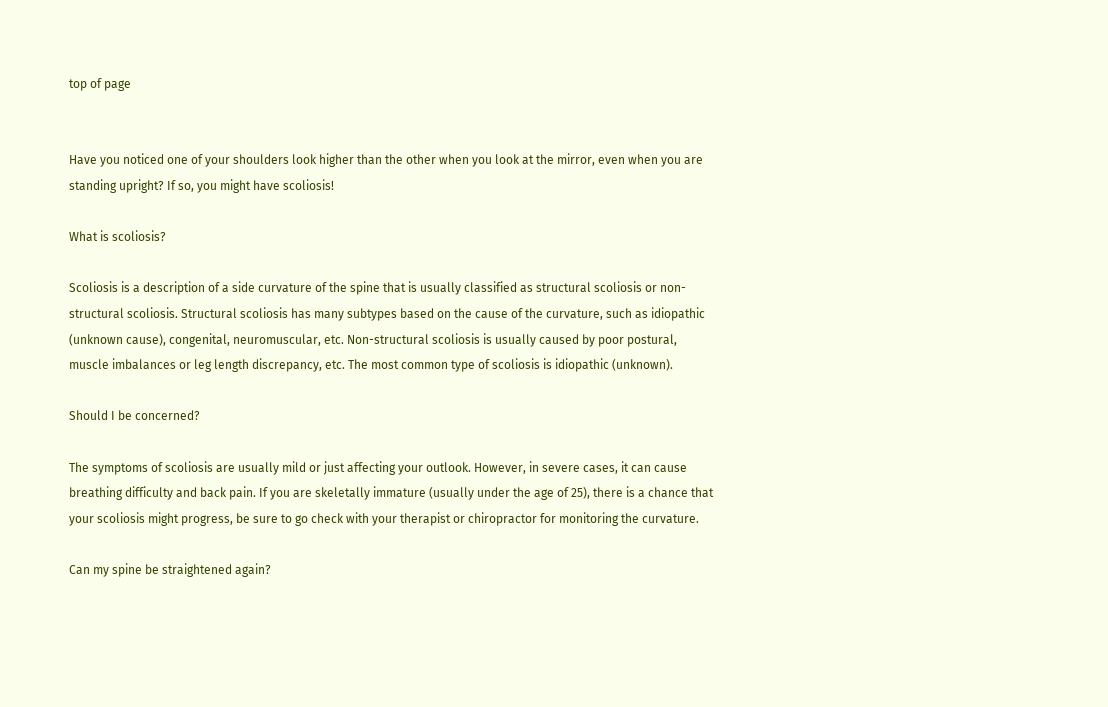top of page


Have you noticed one of your shoulders look higher than the other when you look at the mirror, even when you are standing upright? If so, you might have scoliosis!

What is scoliosis?

Scoliosis is a description of a side curvature of the spine that is usually classified as structural scoliosis or non-structural scoliosis. Structural scoliosis has many subtypes based on the cause of the curvature, such as idiopathic (unknown cause), congenital, neuromuscular, etc. Non-structural scoliosis is usually caused by poor postural, muscle imbalances or leg length discrepancy, etc. The most common type of scoliosis is idiopathic (unknown).

Should I be concerned?

The symptoms of scoliosis are usually mild or just affecting your outlook. However, in severe cases, it can cause breathing difficulty and back pain. If you are skeletally immature (usually under the age of 25), there is a chance that your scoliosis might progress, be sure to go check with your therapist or chiropractor for monitoring the curvature.

Can my spine be straightened again?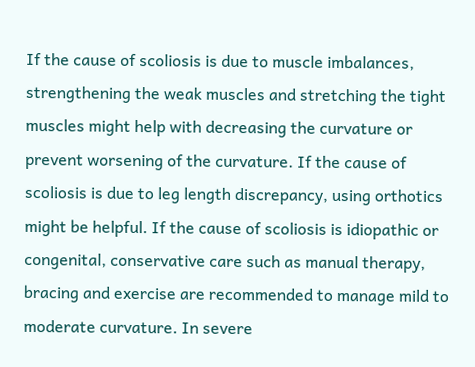If the cause of scoliosis is due to muscle imbalances, strengthening the weak muscles and stretching the tight muscles might help with decreasing the curvature or prevent worsening of the curvature. If the cause of scoliosis is due to leg length discrepancy, using orthotics might be helpful. If the cause of scoliosis is idiopathic or congenital, conservative care such as manual therapy, bracing and exercise are recommended to manage mild to moderate curvature. In severe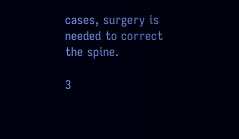cases, surgery is needed to correct the spine.

3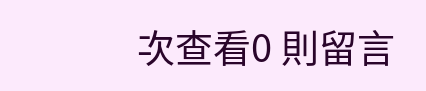次查看0 則留言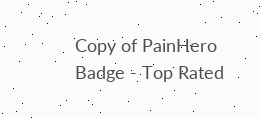Copy of PainHero Badge - Top Rated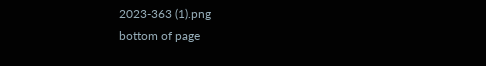2023-363 (1).png
bottom of page